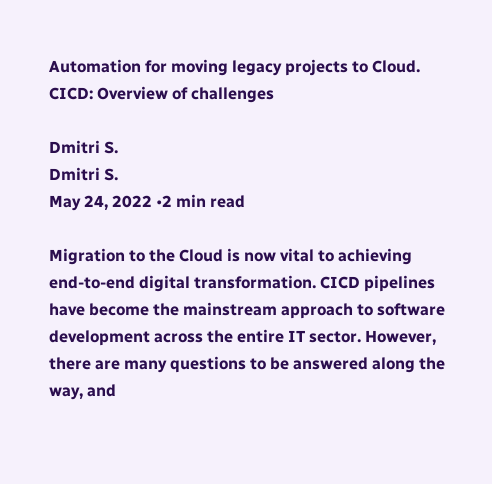Automation for moving legacy projects to Cloud. CICD: Overview of challenges

Dmitri S.
Dmitri S.
May 24, 2022 •2 min read

Migration to the Cloud is now vital to achieving end-to-end digital transformation. CICD pipelines have become the mainstream approach to software development across the entire IT sector. However, there are many questions to be answered along the way, and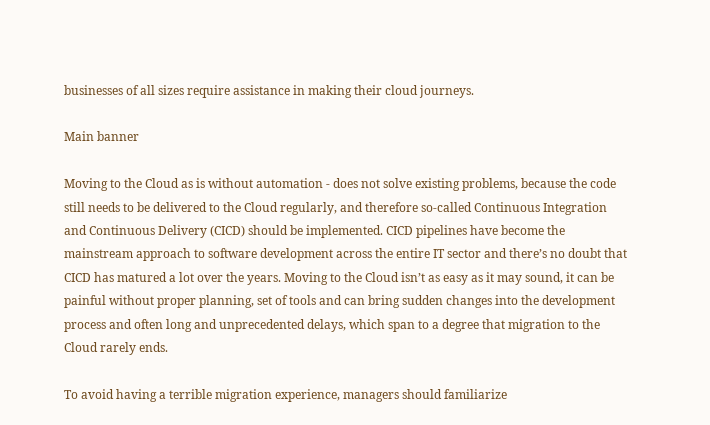businesses of all sizes require assistance in making their cloud journeys.

Main banner

Moving to the Cloud as is without automation - does not solve existing problems, because the code still needs to be delivered to the Cloud regularly, and therefore so-called Continuous Integration and Continuous Delivery (CICD) should be implemented. CICD pipelines have become the mainstream approach to software development across the entire IT sector and there’s no doubt that CICD has matured a lot over the years. Moving to the Cloud isn’t as easy as it may sound, it can be painful without proper planning, set of tools and can bring sudden changes into the development process and often long and unprecedented delays, which span to a degree that migration to the Cloud rarely ends.

To avoid having a terrible migration experience, managers should familiarize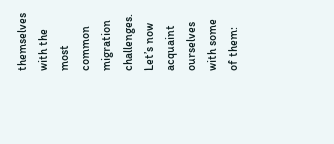themselves with the most common migration challenges. Let’s now acquaint ourselves with some of them: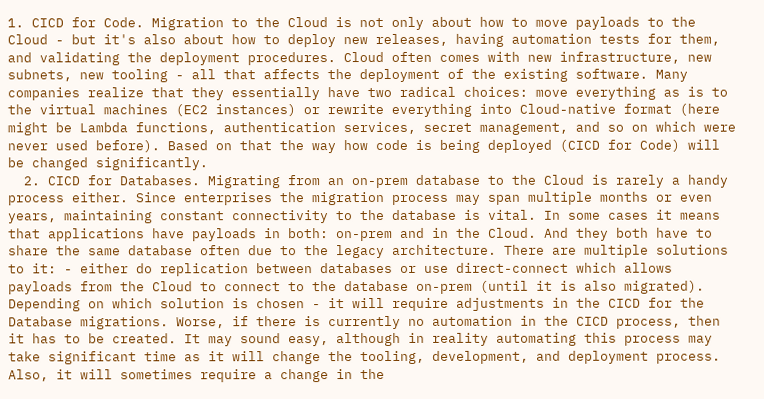1. CICD for Code. Migration to the Cloud is not only about how to move payloads to the Cloud - but it's also about how to deploy new releases, having automation tests for them, and validating the deployment procedures. Cloud often comes with new infrastructure, new subnets, new tooling - all that affects the deployment of the existing software. Many companies realize that they essentially have two radical choices: move everything as is to the virtual machines (EC2 instances) or rewrite everything into Cloud-native format (here might be Lambda functions, authentication services, secret management, and so on which were never used before). Based on that the way how code is being deployed (CICD for Code) will be changed significantly.
  2. CICD for Databases. Migrating from an on-prem database to the Cloud is rarely a handy process either. Since enterprises the migration process may span multiple months or even years, maintaining constant connectivity to the database is vital. In some cases it means that applications have payloads in both: on-prem and in the Cloud. And they both have to share the same database often due to the legacy architecture. There are multiple solutions to it: - either do replication between databases or use direct-connect which allows payloads from the Cloud to connect to the database on-prem (until it is also migrated). Depending on which solution is chosen - it will require adjustments in the CICD for the Database migrations. Worse, if there is currently no automation in the CICD process, then it has to be created. It may sound easy, although in reality automating this process may take significant time as it will change the tooling, development, and deployment process. Also, it will sometimes require a change in the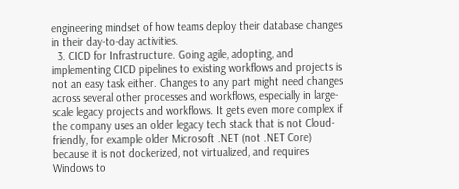engineering mindset of how teams deploy their database changes in their day-to-day activities.
  3. CICD for Infrastructure. Going agile, adopting, and implementing CICD pipelines to existing workflows and projects is not an easy task either. Changes to any part might need changes across several other processes and workflows, especially in large-scale legacy projects and workflows. It gets even more complex if the company uses an older legacy tech stack that is not Cloud-friendly, for example older Microsoft .NET (not .NET Core) because it is not dockerized, not virtualized, and requires Windows to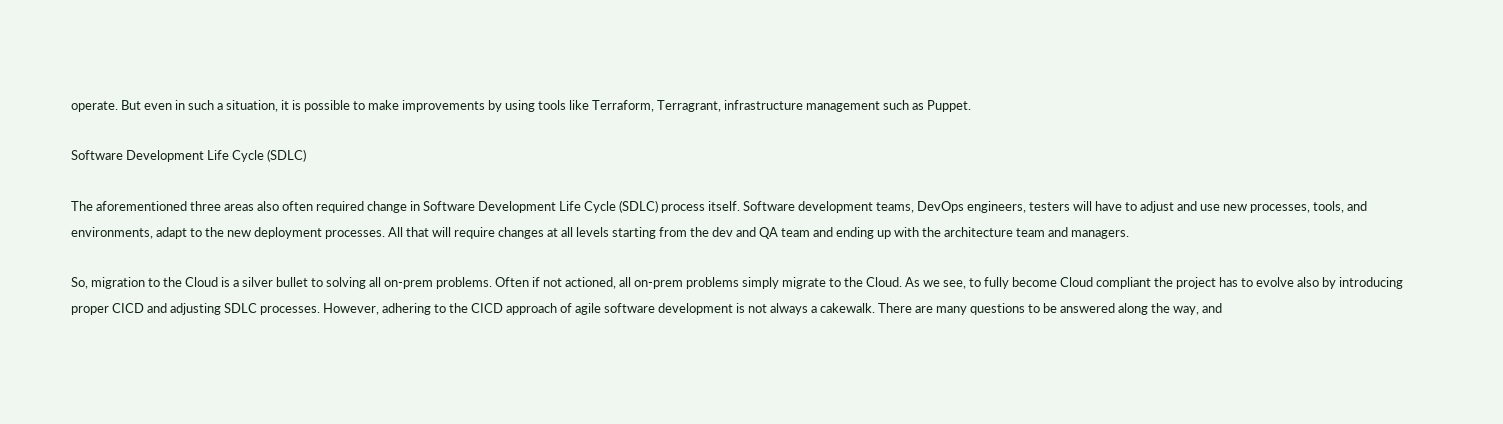operate. But even in such a situation, it is possible to make improvements by using tools like Terraform, Terragrant, infrastructure management such as Puppet.

Software Development Life Cycle (SDLC)

The aforementioned three areas also often required change in Software Development Life Cycle (SDLC) process itself. Software development teams, DevOps engineers, testers will have to adjust and use new processes, tools, and environments, adapt to the new deployment processes. All that will require changes at all levels starting from the dev and QA team and ending up with the architecture team and managers.

So, migration to the Cloud is a silver bullet to solving all on-prem problems. Often if not actioned, all on-prem problems simply migrate to the Cloud. As we see, to fully become Cloud compliant the project has to evolve also by introducing proper CICD and adjusting SDLC processes. However, adhering to the CICD approach of agile software development is not always a cakewalk. There are many questions to be answered along the way, and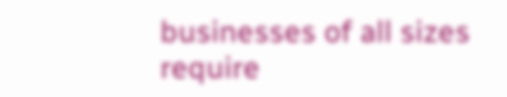businesses of all sizes require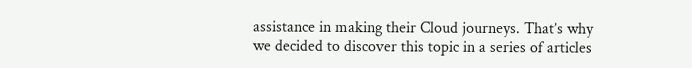assistance in making their Cloud journeys. That’s why we decided to discover this topic in a series of articles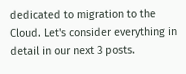dedicated to migration to the Cloud. Let's consider everything in detail in our next 3 posts.